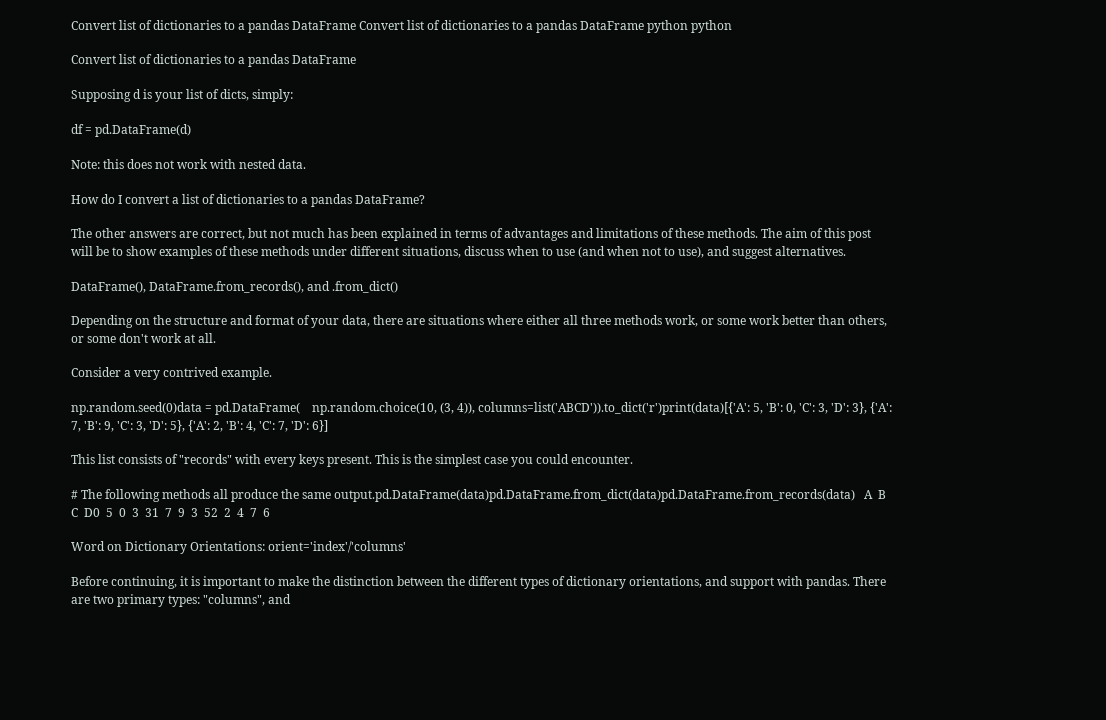Convert list of dictionaries to a pandas DataFrame Convert list of dictionaries to a pandas DataFrame python python

Convert list of dictionaries to a pandas DataFrame

Supposing d is your list of dicts, simply:

df = pd.DataFrame(d)

Note: this does not work with nested data.

How do I convert a list of dictionaries to a pandas DataFrame?

The other answers are correct, but not much has been explained in terms of advantages and limitations of these methods. The aim of this post will be to show examples of these methods under different situations, discuss when to use (and when not to use), and suggest alternatives.

DataFrame(), DataFrame.from_records(), and .from_dict()

Depending on the structure and format of your data, there are situations where either all three methods work, or some work better than others, or some don't work at all.

Consider a very contrived example.

np.random.seed(0)data = pd.DataFrame(    np.random.choice(10, (3, 4)), columns=list('ABCD')).to_dict('r')print(data)[{'A': 5, 'B': 0, 'C': 3, 'D': 3}, {'A': 7, 'B': 9, 'C': 3, 'D': 5}, {'A': 2, 'B': 4, 'C': 7, 'D': 6}]

This list consists of "records" with every keys present. This is the simplest case you could encounter.

# The following methods all produce the same output.pd.DataFrame(data)pd.DataFrame.from_dict(data)pd.DataFrame.from_records(data)   A  B  C  D0  5  0  3  31  7  9  3  52  2  4  7  6

Word on Dictionary Orientations: orient='index'/'columns'

Before continuing, it is important to make the distinction between the different types of dictionary orientations, and support with pandas. There are two primary types: "columns", and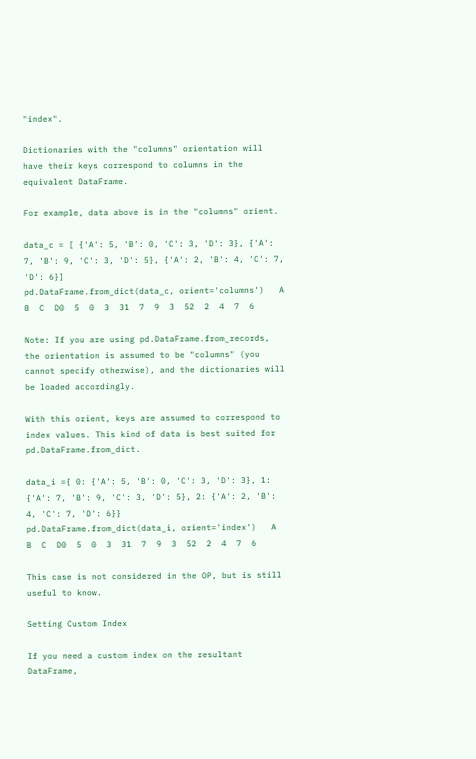"index".

Dictionaries with the "columns" orientation will have their keys correspond to columns in the equivalent DataFrame.

For example, data above is in the "columns" orient.

data_c = [ {'A': 5, 'B': 0, 'C': 3, 'D': 3}, {'A': 7, 'B': 9, 'C': 3, 'D': 5}, {'A': 2, 'B': 4, 'C': 7, 'D': 6}]
pd.DataFrame.from_dict(data_c, orient='columns')   A  B  C  D0  5  0  3  31  7  9  3  52  2  4  7  6

Note: If you are using pd.DataFrame.from_records, the orientation is assumed to be "columns" (you cannot specify otherwise), and the dictionaries will be loaded accordingly.

With this orient, keys are assumed to correspond to index values. This kind of data is best suited for pd.DataFrame.from_dict.

data_i ={ 0: {'A': 5, 'B': 0, 'C': 3, 'D': 3}, 1: {'A': 7, 'B': 9, 'C': 3, 'D': 5}, 2: {'A': 2, 'B': 4, 'C': 7, 'D': 6}}
pd.DataFrame.from_dict(data_i, orient='index')   A  B  C  D0  5  0  3  31  7  9  3  52  2  4  7  6

This case is not considered in the OP, but is still useful to know.

Setting Custom Index

If you need a custom index on the resultant DataFrame,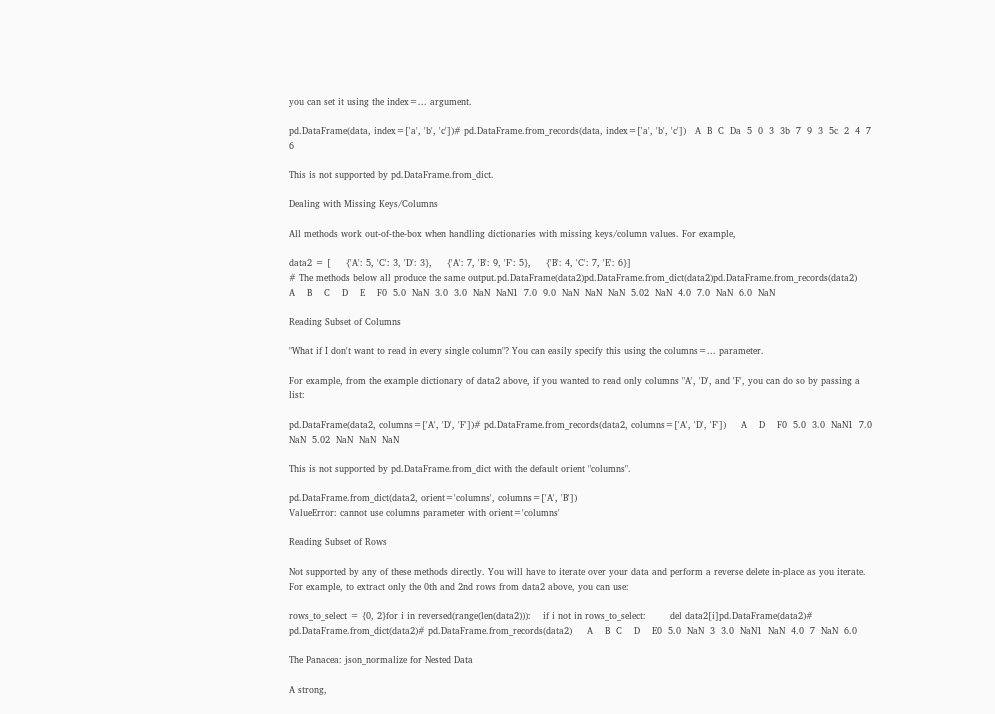you can set it using the index=... argument.

pd.DataFrame(data, index=['a', 'b', 'c'])# pd.DataFrame.from_records(data, index=['a', 'b', 'c'])   A  B  C  Da  5  0  3  3b  7  9  3  5c  2  4  7  6

This is not supported by pd.DataFrame.from_dict.

Dealing with Missing Keys/Columns

All methods work out-of-the-box when handling dictionaries with missing keys/column values. For example,

data2 = [     {'A': 5, 'C': 3, 'D': 3},     {'A': 7, 'B': 9, 'F': 5},     {'B': 4, 'C': 7, 'E': 6}]
# The methods below all produce the same output.pd.DataFrame(data2)pd.DataFrame.from_dict(data2)pd.DataFrame.from_records(data2)     A    B    C    D    E    F0  5.0  NaN  3.0  3.0  NaN  NaN1  7.0  9.0  NaN  NaN  NaN  5.02  NaN  4.0  7.0  NaN  6.0  NaN

Reading Subset of Columns

"What if I don't want to read in every single column"? You can easily specify this using the columns=... parameter.

For example, from the example dictionary of data2 above, if you wanted to read only columns "A', 'D', and 'F', you can do so by passing a list:

pd.DataFrame(data2, columns=['A', 'D', 'F'])# pd.DataFrame.from_records(data2, columns=['A', 'D', 'F'])     A    D    F0  5.0  3.0  NaN1  7.0  NaN  5.02  NaN  NaN  NaN

This is not supported by pd.DataFrame.from_dict with the default orient "columns".

pd.DataFrame.from_dict(data2, orient='columns', columns=['A', 'B'])
ValueError: cannot use columns parameter with orient='columns'

Reading Subset of Rows

Not supported by any of these methods directly. You will have to iterate over your data and perform a reverse delete in-place as you iterate. For example, to extract only the 0th and 2nd rows from data2 above, you can use:

rows_to_select = {0, 2}for i in reversed(range(len(data2))):    if i not in rows_to_select:        del data2[i]pd.DataFrame(data2)# pd.DataFrame.from_dict(data2)# pd.DataFrame.from_records(data2)     A    B  C    D    E0  5.0  NaN  3  3.0  NaN1  NaN  4.0  7  NaN  6.0

The Panacea: json_normalize for Nested Data

A strong,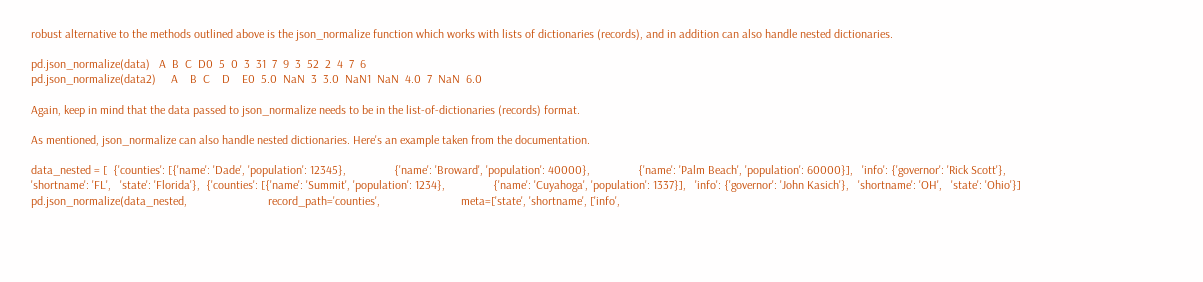robust alternative to the methods outlined above is the json_normalize function which works with lists of dictionaries (records), and in addition can also handle nested dictionaries.

pd.json_normalize(data)   A  B  C  D0  5  0  3  31  7  9  3  52  2  4  7  6
pd.json_normalize(data2)     A    B  C    D    E0  5.0  NaN  3  3.0  NaN1  NaN  4.0  7  NaN  6.0

Again, keep in mind that the data passed to json_normalize needs to be in the list-of-dictionaries (records) format.

As mentioned, json_normalize can also handle nested dictionaries. Here's an example taken from the documentation.

data_nested = [  {'counties': [{'name': 'Dade', 'population': 12345},                {'name': 'Broward', 'population': 40000},                {'name': 'Palm Beach', 'population': 60000}],   'info': {'governor': 'Rick Scott'},   'shortname': 'FL',   'state': 'Florida'},  {'counties': [{'name': 'Summit', 'population': 1234},                {'name': 'Cuyahoga', 'population': 1337}],   'info': {'governor': 'John Kasich'},   'shortname': 'OH',   'state': 'Ohio'}]
pd.json_normalize(data_nested,                           record_path='counties',                           meta=['state', 'shortname', ['info',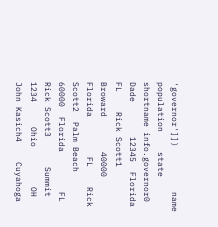'governor']])         name  population    state shortname info.governor0        Dade       12345  Florida        FL    Rick Scott1     Broward       40000  Florida        FL    Rick Scott2  Palm Beach       60000  Florida        FL    Rick Scott3      Summit        1234     Ohio        OH   John Kasich4    Cuyahoga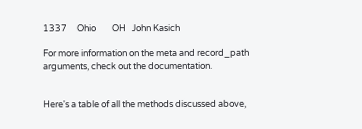1337     Ohio        OH   John Kasich

For more information on the meta and record_path arguments, check out the documentation.


Here's a table of all the methods discussed above,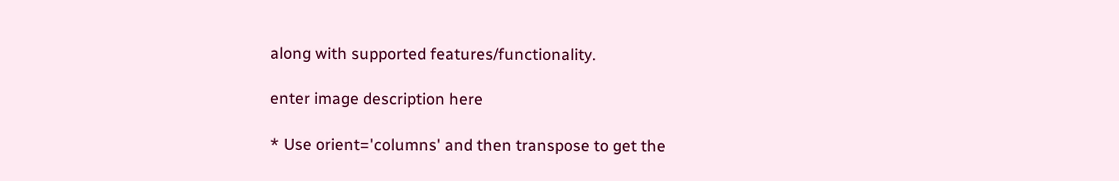along with supported features/functionality.

enter image description here

* Use orient='columns' and then transpose to get the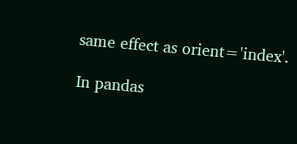same effect as orient='index'.

In pandas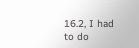16.2, I had to do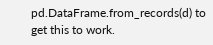pd.DataFrame.from_records(d) to get this to work.